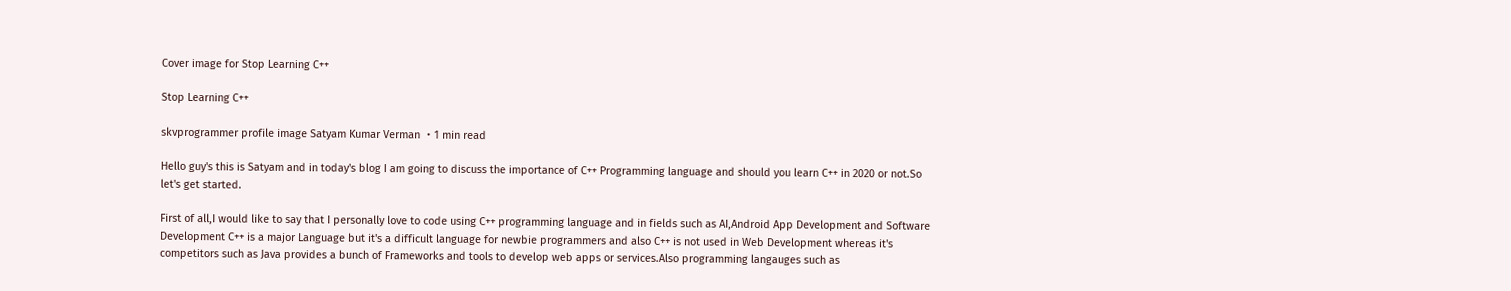Cover image for Stop Learning C++

Stop Learning C++

skvprogrammer profile image Satyam Kumar Verman ・1 min read

Hello guy's this is Satyam and in today's blog I am going to discuss the importance of C++ Programming language and should you learn C++ in 2020 or not.So let's get started.

First of all,I would like to say that I personally love to code using C++ programming language and in fields such as AI,Android App Development and Software Development C++ is a major Language but it's a difficult language for newbie programmers and also C++ is not used in Web Development whereas it's competitors such as Java provides a bunch of Frameworks and tools to develop web apps or services.Also programming langauges such as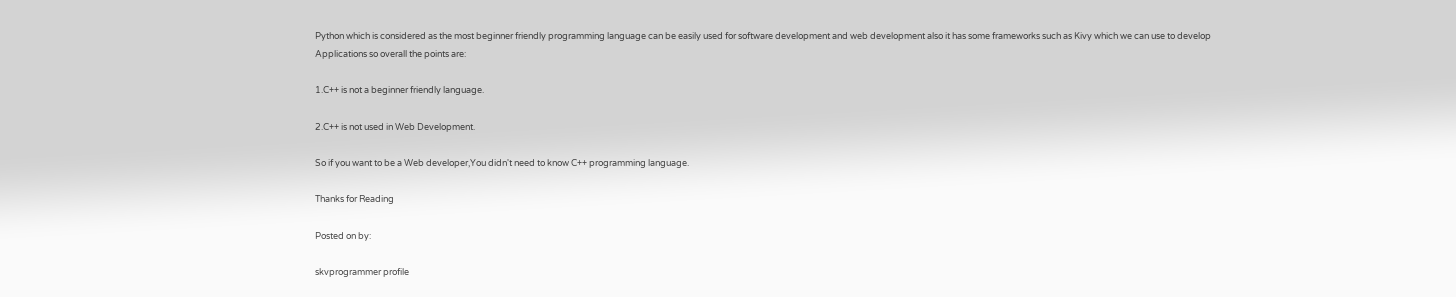Python which is considered as the most beginner friendly programming language can be easily used for software development and web development also it has some frameworks such as Kivy which we can use to develop Applications so overall the points are:

1.C++ is not a beginner friendly language.

2.C++ is not used in Web Development.

So if you want to be a Web developer,You didn't need to know C++ programming language.

Thanks for Reading

Posted on by:

skvprogrammer profile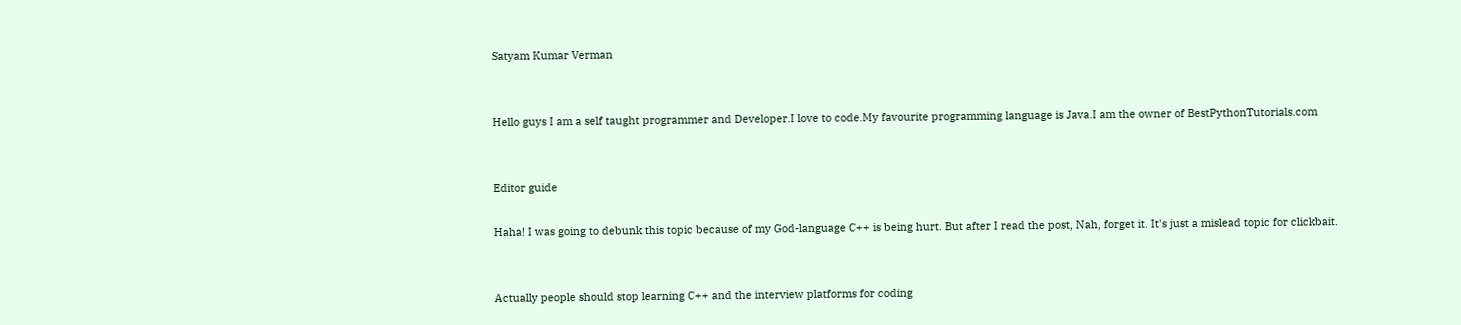Satyam Kumar Verman


Hello guys I am a self taught programmer and Developer.I love to code.My favourite programming language is Java.I am the owner of BestPythonTutorials.com


Editor guide

Haha! I was going to debunk this topic because of my God-language C++ is being hurt. But after I read the post, Nah, forget it. It's just a mislead topic for clickbait.


Actually people should stop learning C++ and the interview platforms for coding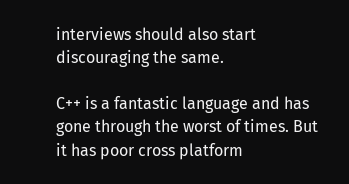interviews should also start discouraging the same.

C++ is a fantastic language and has gone through the worst of times. But it has poor cross platform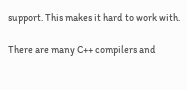support. This makes it hard to work with.

There are many C++ compilers and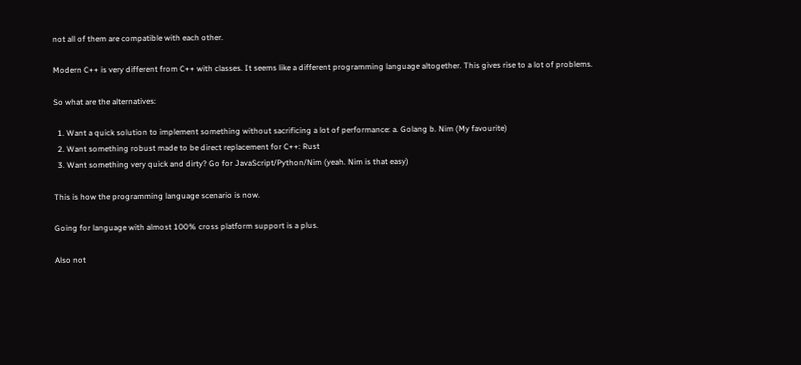not all of them are compatible with each other.

Modern C++ is very different from C++ with classes. It seems like a different programming language altogether. This gives rise to a lot of problems.

So what are the alternatives:

  1. Want a quick solution to implement something without sacrificing a lot of performance: a. Golang b. Nim (My favourite)
  2. Want something robust made to be direct replacement for C++: Rust
  3. Want something very quick and dirty? Go for JavaScript/Python/Nim (yeah. Nim is that easy)

This is how the programming language scenario is now.

Going for language with almost 100% cross platform support is a plus.

Also not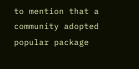to mention that a community adopted popular package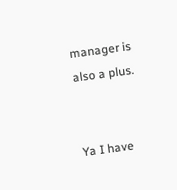manager is also a plus.


Ya I have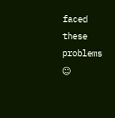faced these problems ☺